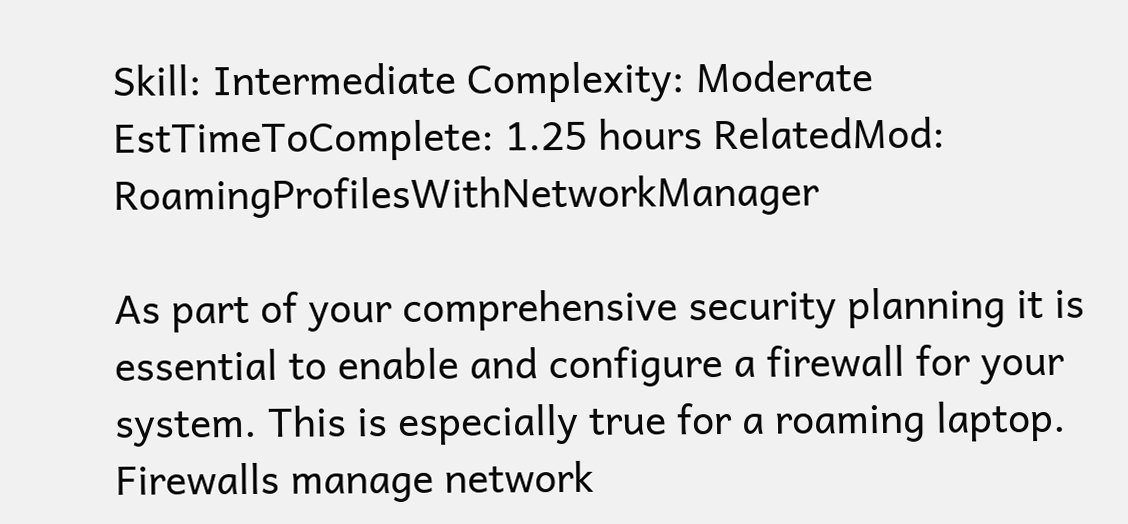Skill: Intermediate Complexity: Moderate EstTimeToComplete: 1.25 hours RelatedMod: RoamingProfilesWithNetworkManager

As part of your comprehensive security planning it is essential to enable and configure a firewall for your system. This is especially true for a roaming laptop. Firewalls manage network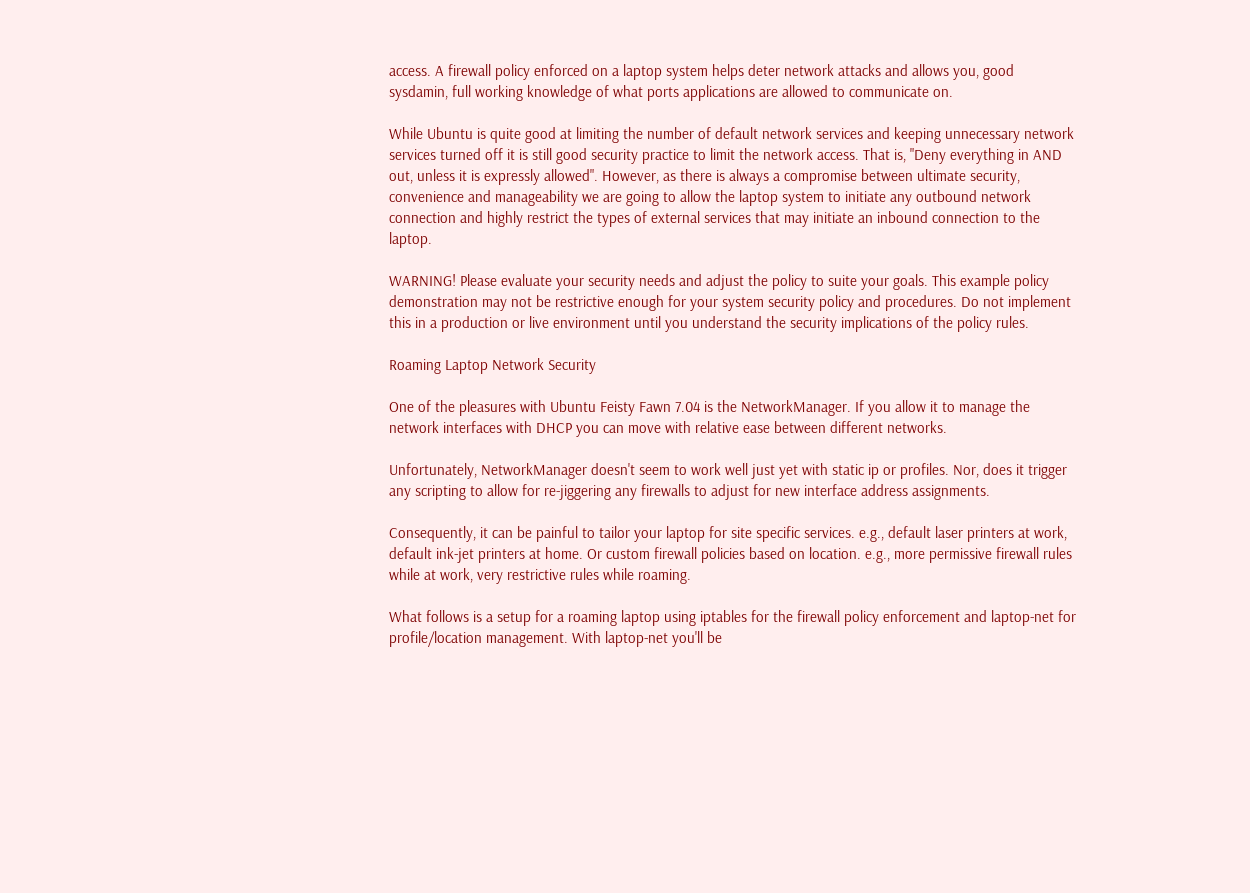access. A firewall policy enforced on a laptop system helps deter network attacks and allows you, good sysdamin, full working knowledge of what ports applications are allowed to communicate on.

While Ubuntu is quite good at limiting the number of default network services and keeping unnecessary network services turned off it is still good security practice to limit the network access. That is, "Deny everything in AND out, unless it is expressly allowed". However, as there is always a compromise between ultimate security, convenience and manageability we are going to allow the laptop system to initiate any outbound network connection and highly restrict the types of external services that may initiate an inbound connection to the laptop.

WARNING! Please evaluate your security needs and adjust the policy to suite your goals. This example policy demonstration may not be restrictive enough for your system security policy and procedures. Do not implement this in a production or live environment until you understand the security implications of the policy rules.

Roaming Laptop Network Security

One of the pleasures with Ubuntu Feisty Fawn 7.04 is the NetworkManager. If you allow it to manage the network interfaces with DHCP you can move with relative ease between different networks.

Unfortunately, NetworkManager doesn't seem to work well just yet with static ip or profiles. Nor, does it trigger any scripting to allow for re-jiggering any firewalls to adjust for new interface address assignments.

Consequently, it can be painful to tailor your laptop for site specific services. e.g., default laser printers at work, default ink-jet printers at home. Or custom firewall policies based on location. e.g., more permissive firewall rules while at work, very restrictive rules while roaming.

What follows is a setup for a roaming laptop using iptables for the firewall policy enforcement and laptop-net for profile/location management. With laptop-net you'll be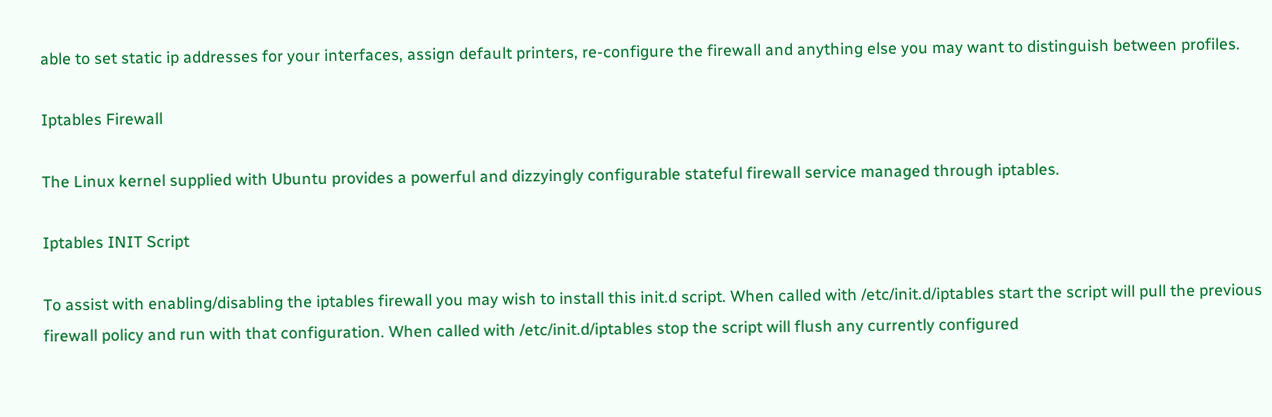able to set static ip addresses for your interfaces, assign default printers, re-configure the firewall and anything else you may want to distinguish between profiles.

Iptables Firewall

The Linux kernel supplied with Ubuntu provides a powerful and dizzyingly configurable stateful firewall service managed through iptables.

Iptables INIT Script

To assist with enabling/disabling the iptables firewall you may wish to install this init.d script. When called with /etc/init.d/iptables start the script will pull the previous firewall policy and run with that configuration. When called with /etc/init.d/iptables stop the script will flush any currently configured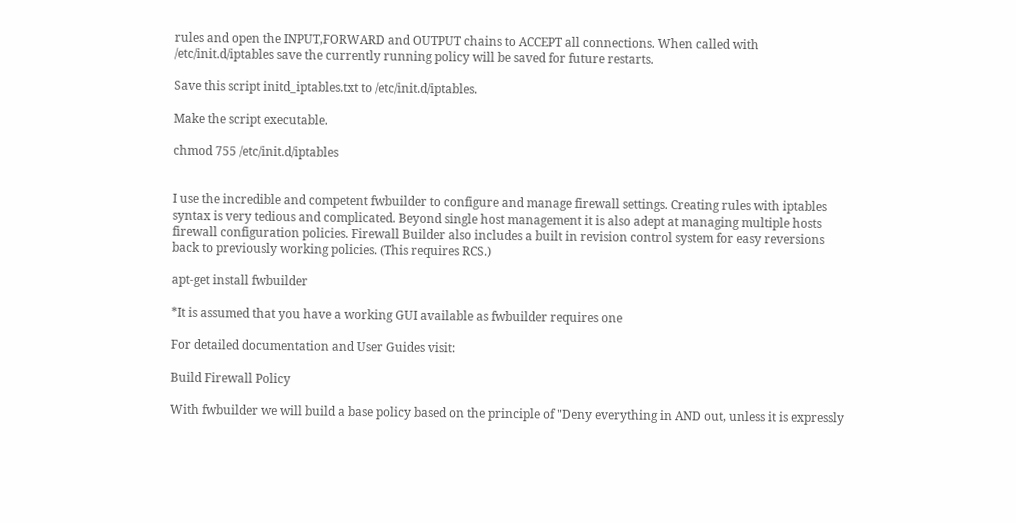rules and open the INPUT,FORWARD and OUTPUT chains to ACCEPT all connections. When called with /etc/init.d/iptables save the currently running policy will be saved for future restarts.

Save this script initd_iptables.txt to /etc/init.d/iptables.

Make the script executable.

chmod 755 /etc/init.d/iptables


I use the incredible and competent fwbuilder to configure and manage firewall settings. Creating rules with iptables syntax is very tedious and complicated. Beyond single host management it is also adept at managing multiple hosts firewall configuration policies. Firewall Builder also includes a built in revision control system for easy reversions back to previously working policies. (This requires RCS.)

apt-get install fwbuilder

*It is assumed that you have a working GUI available as fwbuilder requires one

For detailed documentation and User Guides visit:

Build Firewall Policy

With fwbuilder we will build a base policy based on the principle of "Deny everything in AND out, unless it is expressly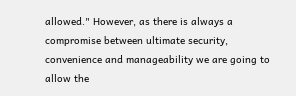allowed." However, as there is always a compromise between ultimate security, convenience and manageability we are going to allow the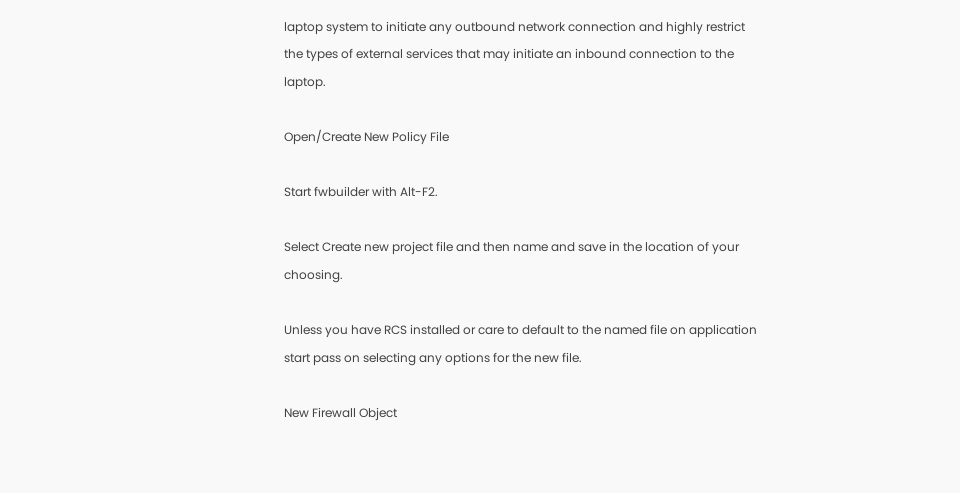laptop system to initiate any outbound network connection and highly restrict the types of external services that may initiate an inbound connection to the laptop.

Open/Create New Policy File

Start fwbuilder with Alt-F2.

Select Create new project file and then name and save in the location of your choosing.

Unless you have RCS installed or care to default to the named file on application start pass on selecting any options for the new file.

New Firewall Object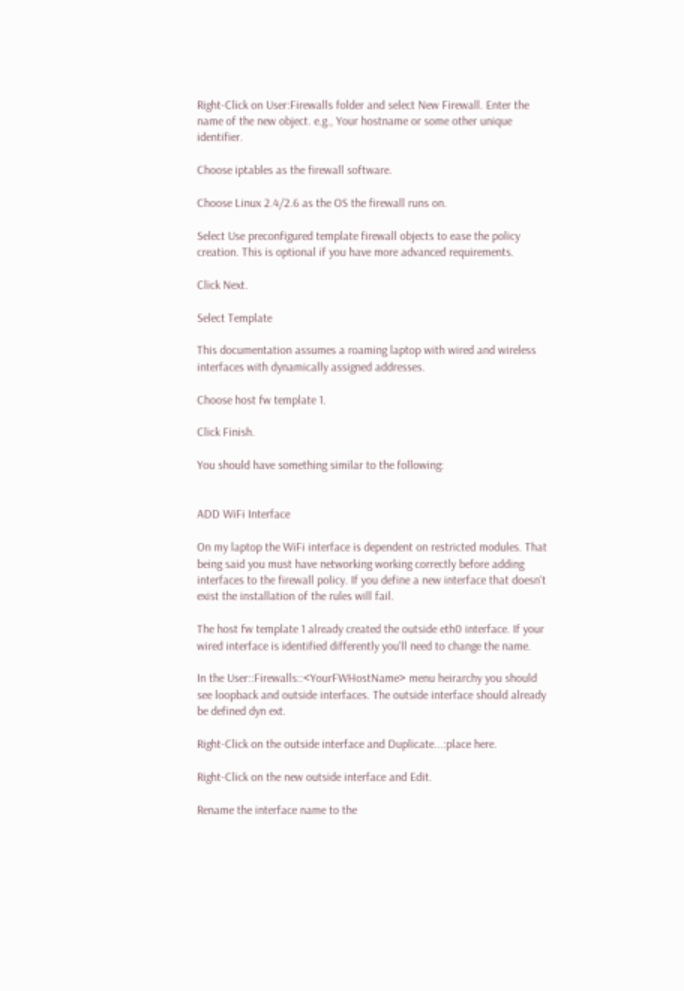Right-Click on User:Firewalls folder and select New Firewall. Enter the name of the new object. e.g., Your hostname or some other unique identifier.

Choose iptables as the firewall software.

Choose Linux 2.4/2.6 as the OS the firewall runs on.

Select Use preconfigured template firewall objects to ease the policy creation. This is optional if you have more advanced requirements.

Click Next.

Select Template

This documentation assumes a roaming laptop with wired and wireless interfaces with dynamically assigned addresses.

Choose host fw template 1.

Click Finish.

You should have something similar to the following:


ADD WiFi Interface

On my laptop the WiFi interface is dependent on restricted modules. That being said you must have networking working correctly before adding interfaces to the firewall policy. If you define a new interface that doesn't exist the installation of the rules will fail.

The host fw template 1 already created the outside eth0 interface. If your wired interface is identified differently you'll need to change the name.

In the User::Firewalls::<YourFWHostName> menu heirarchy you should see loopback and outside interfaces. The outside interface should already be defined dyn ext.

Right-Click on the outside interface and Duplicate...:place here.

Right-Click on the new outside interface and Edit.

Rename the interface name to the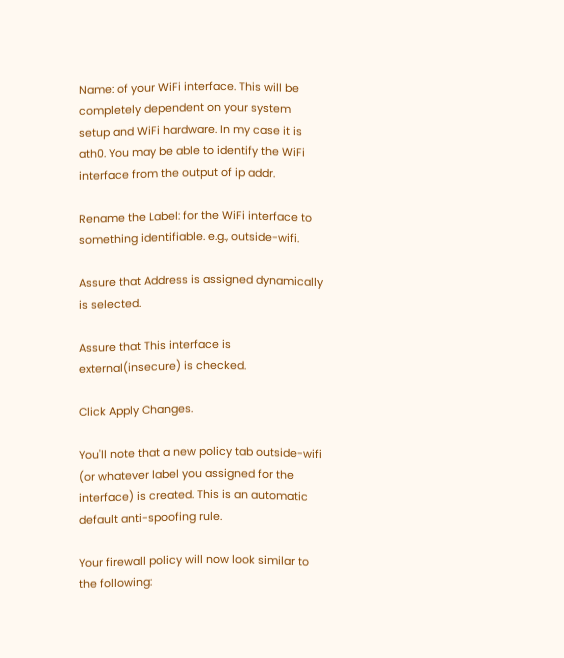Name: of your WiFi interface. This will be completely dependent on your system setup and WiFi hardware. In my case it is ath0. You may be able to identify the WiFi interface from the output of ip addr.

Rename the Label: for the WiFi interface to something identifiable. e.g., outside-wifi.

Assure that Address is assigned dynamically is selected.

Assure that This interface is external(insecure) is checked.

Click Apply Changes.

You'll note that a new policy tab outside-wifi (or whatever label you assigned for the interface) is created. This is an automatic default anti-spoofing rule.

Your firewall policy will now look similar to the following: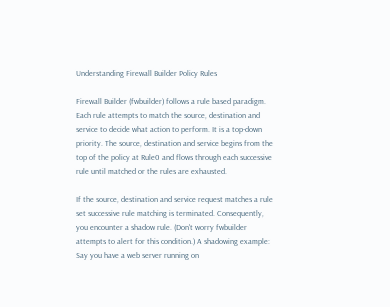Understanding Firewall Builder Policy Rules

Firewall Builder (fwbuilder) follows a rule based paradigm. Each rule attempts to match the source, destination and service to decide what action to perform. It is a top-down priority. The source, destination and service begins from the top of the policy at Rule0 and flows through each successive rule until matched or the rules are exhausted.

If the source, destination and service request matches a rule set successive rule matching is terminated. Consequently, you encounter a shadow rule. (Don't worry fwbuilder attempts to alert for this condition.) A shadowing example: Say you have a web server running on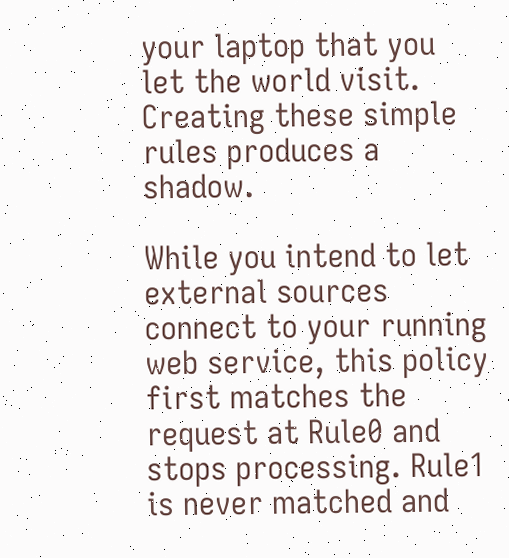your laptop that you let the world visit. Creating these simple rules produces a shadow.

While you intend to let external sources connect to your running web service, this policy first matches the request at Rule0 and stops processing. Rule1 is never matched and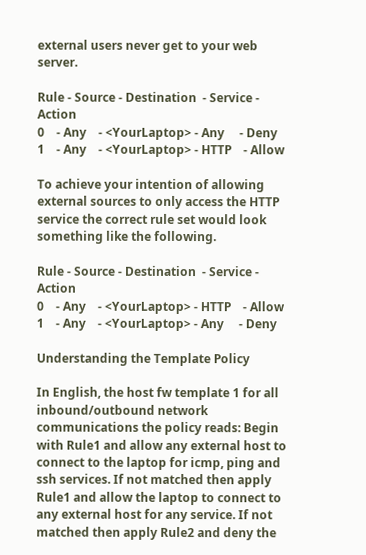external users never get to your web server.

Rule - Source - Destination  - Service - Action
0    - Any    - <YourLaptop> - Any     - Deny
1    - Any    - <YourLaptop> - HTTP    - Allow

To achieve your intention of allowing external sources to only access the HTTP service the correct rule set would look something like the following.

Rule - Source - Destination  - Service - Action
0    - Any    - <YourLaptop> - HTTP    - Allow
1    - Any    - <YourLaptop> - Any     - Deny

Understanding the Template Policy

In English, the host fw template 1 for all inbound/outbound network communications the policy reads: Begin with Rule1 and allow any external host to connect to the laptop for icmp, ping and ssh services. If not matched then apply Rule1 and allow the laptop to connect to any external host for any service. If not matched then apply Rule2 and deny the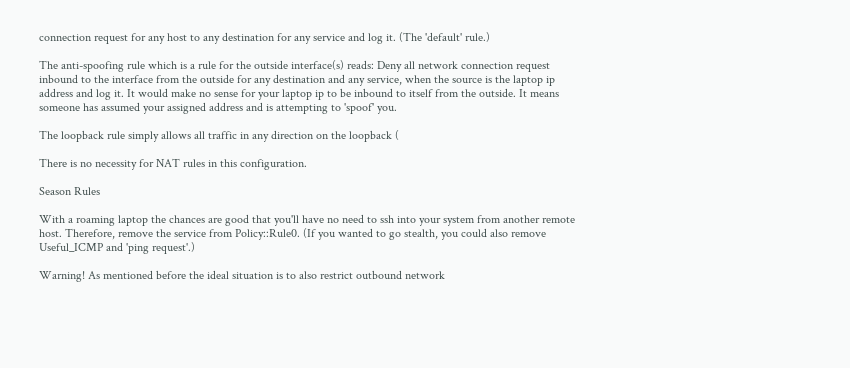connection request for any host to any destination for any service and log it. (The 'default' rule.)

The anti-spoofing rule which is a rule for the outside interface(s) reads: Deny all network connection request inbound to the interface from the outside for any destination and any service, when the source is the laptop ip address and log it. It would make no sense for your laptop ip to be inbound to itself from the outside. It means someone has assumed your assigned address and is attempting to 'spoof' you.

The loopback rule simply allows all traffic in any direction on the loopback (

There is no necessity for NAT rules in this configuration.

Season Rules

With a roaming laptop the chances are good that you'll have no need to ssh into your system from another remote host. Therefore, remove the service from Policy::Rule0. (If you wanted to go stealth, you could also remove Useful_ICMP and 'ping request'.)

Warning! As mentioned before the ideal situation is to also restrict outbound network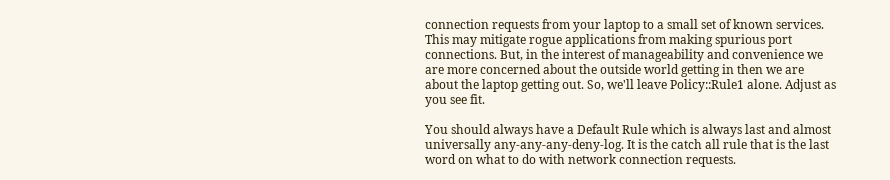connection requests from your laptop to a small set of known services. This may mitigate rogue applications from making spurious port connections. But, in the interest of manageability and convenience we are more concerned about the outside world getting in then we are about the laptop getting out. So, we'll leave Policy::Rule1 alone. Adjust as you see fit.

You should always have a Default Rule which is always last and almost universally any-any-any-deny-log. It is the catch all rule that is the last word on what to do with network connection requests.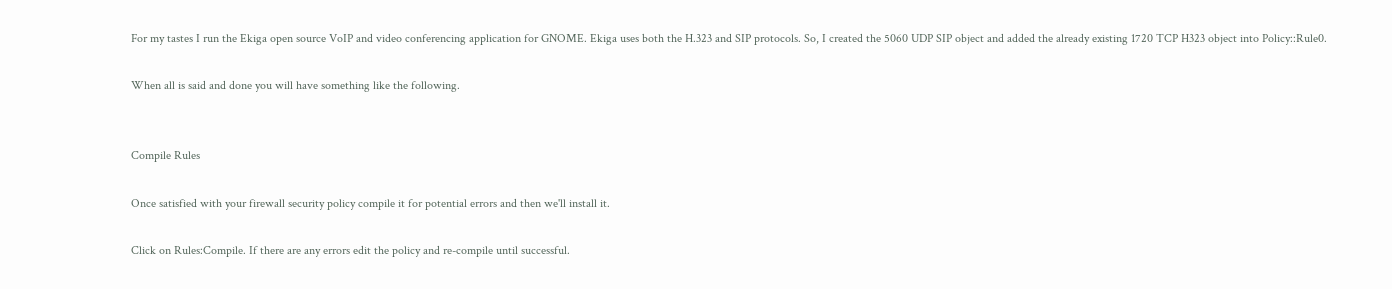For my tastes I run the Ekiga open source VoIP and video conferencing application for GNOME. Ekiga uses both the H.323 and SIP protocols. So, I created the 5060 UDP SIP object and added the already existing 1720 TCP H323 object into Policy::Rule0.

When all is said and done you will have something like the following.


Compile Rules

Once satisfied with your firewall security policy compile it for potential errors and then we'll install it.

Click on Rules:Compile. If there are any errors edit the policy and re-compile until successful.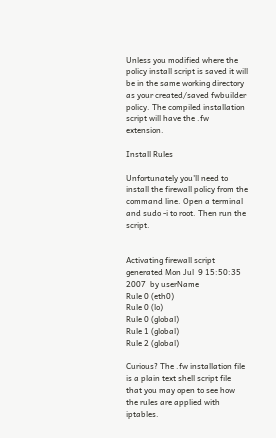Unless you modified where the policy install script is saved it will be in the same working directory as your created/saved fwbuilder policy. The compiled installation script will have the .fw extension.

Install Rules

Unfortunately you'll need to install the firewall policy from the command line. Open a terminal and sudo -i to root. Then run the script.


Activating firewall script generated Mon Jul  9 15:50:35 2007  by userName
Rule 0 (eth0)
Rule 0 (lo)
Rule 0 (global)
Rule 1 (global)
Rule 2 (global)

Curious? The .fw installation file is a plain text shell script file that you may open to see how the rules are applied with iptables.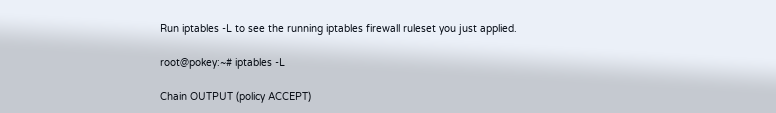Run iptables -L to see the running iptables firewall ruleset you just applied.

root@pokey:~# iptables -L

Chain OUTPUT (policy ACCEPT)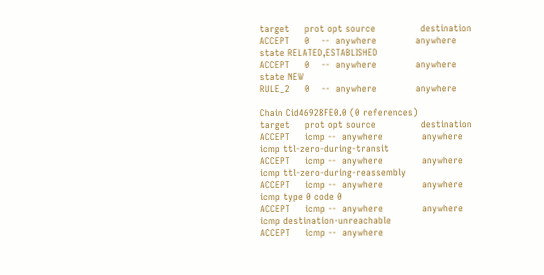target     prot opt source               destination
ACCEPT     0    --  anywhere             anywhere            state RELATED,ESTABLISHED
ACCEPT     0    --  anywhere             anywhere            state NEW
RULE_2     0    --  anywhere             anywhere

Chain Cid46928FE0.0 (0 references)
target     prot opt source               destination
ACCEPT     icmp --  anywhere             anywhere            icmp ttl-zero-during-transit
ACCEPT     icmp --  anywhere             anywhere            icmp ttl-zero-during-reassembly
ACCEPT     icmp --  anywhere             anywhere            icmp type 0 code 0
ACCEPT     icmp --  anywhere             anywhere            icmp destination-unreachable
ACCEPT     icmp --  anywhere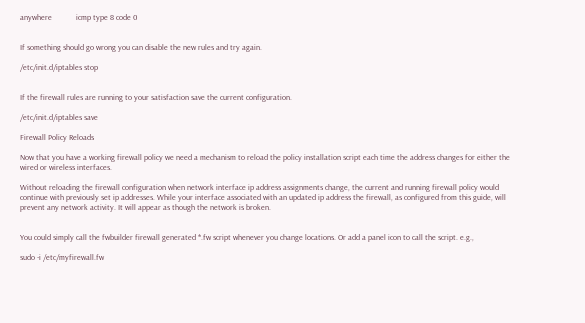anywhere            icmp type 8 code 0


If something should go wrong you can disable the new rules and try again.

/etc/init.d/iptables stop


If the firewall rules are running to your satisfaction save the current configuration.

/etc/init.d/iptables save

Firewall Policy Reloads

Now that you have a working firewall policy we need a mechanism to reload the policy installation script each time the address changes for either the wired or wireless interfaces.

Without reloading the firewall configuration when network interface ip address assignments change, the current and running firewall policy would continue with previously set ip addresses. While your interface associated with an updated ip address the firewall, as configured from this guide, will prevent any network activity. It will appear as though the network is broken.


You could simply call the fwbuilder firewall generated *.fw script whenever you change locations. Or add a panel icon to call the script. e.g.,

sudo -i /etc/myfirewall.fw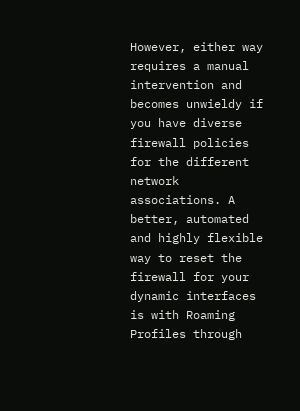However, either way requires a manual intervention and becomes unwieldy if you have diverse firewall policies for the different network associations. A better, automated and highly flexible way to reset the firewall for your dynamic interfaces is with Roaming Profiles through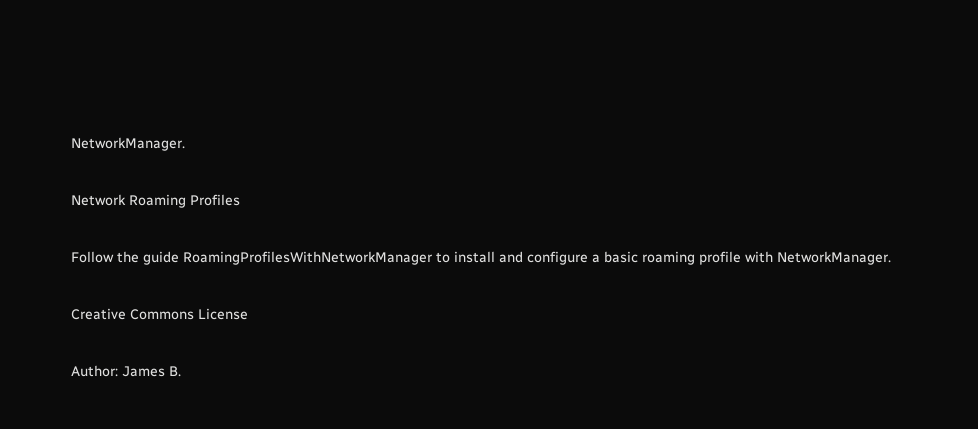NetworkManager.

Network Roaming Profiles

Follow the guide RoamingProfilesWithNetworkManager to install and configure a basic roaming profile with NetworkManager.

Creative Commons License

Author: James B.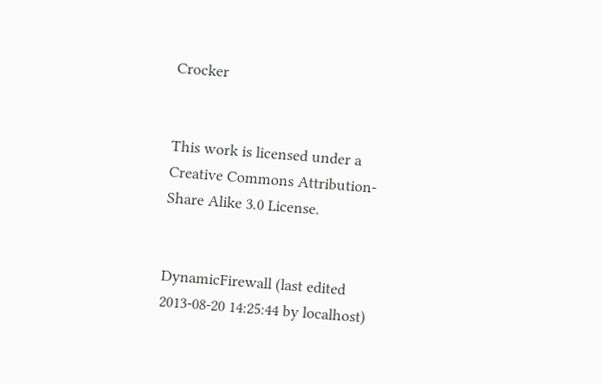Crocker


This work is licensed under a Creative Commons Attribution-Share Alike 3.0 License.


DynamicFirewall (last edited 2013-08-20 14:25:44 by localhost)